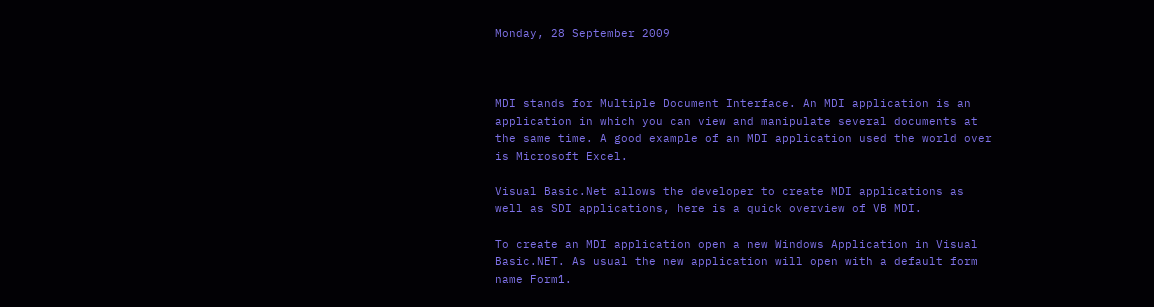Monday, 28 September 2009



MDI stands for Multiple Document Interface. An MDI application is an application in which you can view and manipulate several documents at the same time. A good example of an MDI application used the world over is Microsoft Excel.

Visual Basic.Net allows the developer to create MDI applications as well as SDI applications, here is a quick overview of VB MDI.

To create an MDI application open a new Windows Application in Visual Basic.NET. As usual the new application will open with a default form name Form1.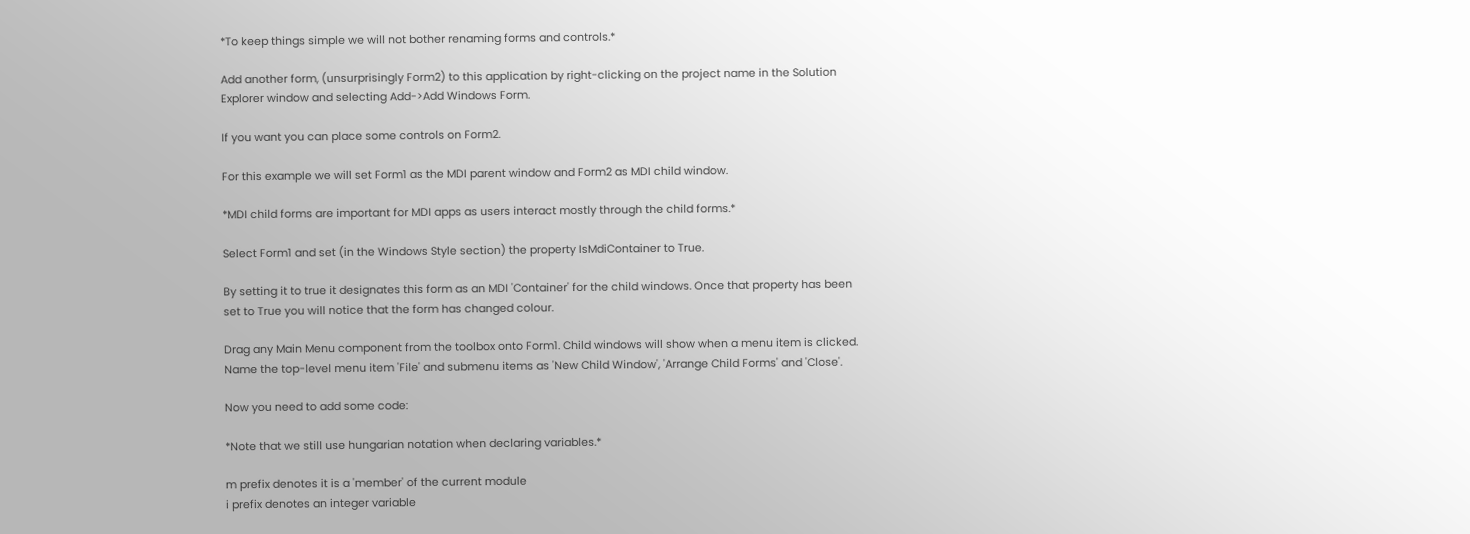*To keep things simple we will not bother renaming forms and controls.*

Add another form, (unsurprisingly Form2) to this application by right-clicking on the project name in the Solution Explorer window and selecting Add->Add Windows Form.

If you want you can place some controls on Form2.

For this example we will set Form1 as the MDI parent window and Form2 as MDI child window.

*MDI child forms are important for MDI apps as users interact mostly through the child forms.*

Select Form1 and set (in the Windows Style section) the property IsMdiContainer to True.

By setting it to true it designates this form as an MDI 'Container' for the child windows. Once that property has been set to True you will notice that the form has changed colour.

Drag any Main Menu component from the toolbox onto Form1. Child windows will show when a menu item is clicked. Name the top-level menu item 'File' and submenu items as 'New Child Window', 'Arrange Child Forms' and 'Close'.

Now you need to add some code:

*Note that we still use hungarian notation when declaring variables.*

m prefix denotes it is a 'member' of the current module
i prefix denotes an integer variable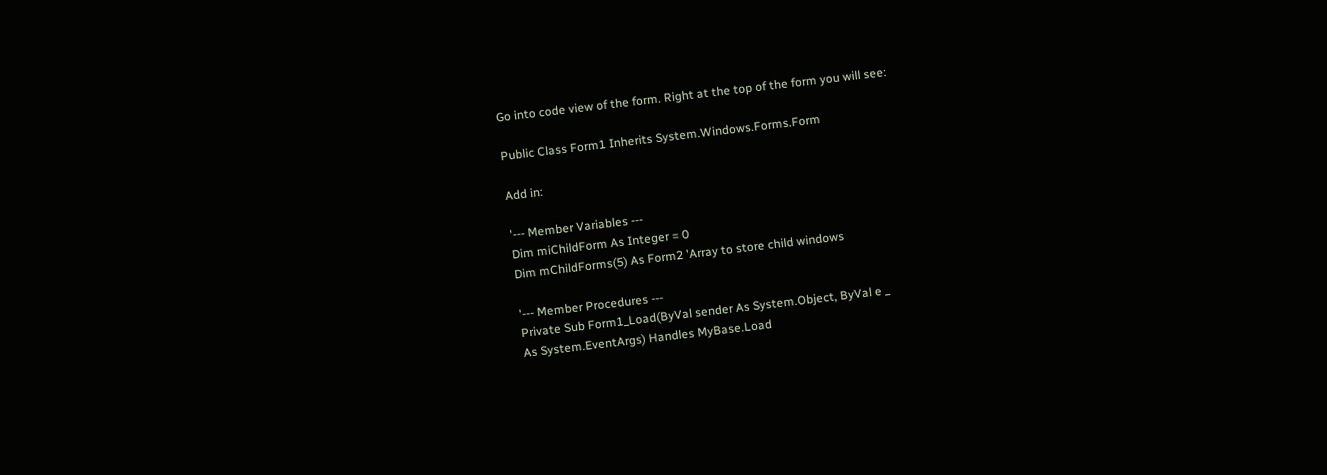Go into code view of the form. Right at the top of the form you will see:

Public Class Form1 Inherits System.Windows.Forms.Form

Add in:

'--- Member Variables ---
Dim miChildForm As Integer = 0
Dim mChildForms(5) As Form2 'Array to store child windows

'--- Member Procedures ---
Private Sub Form1_Load(ByVal sender As System.Object, ByVal e _
As System.EventArgs) Handles MyBase.Load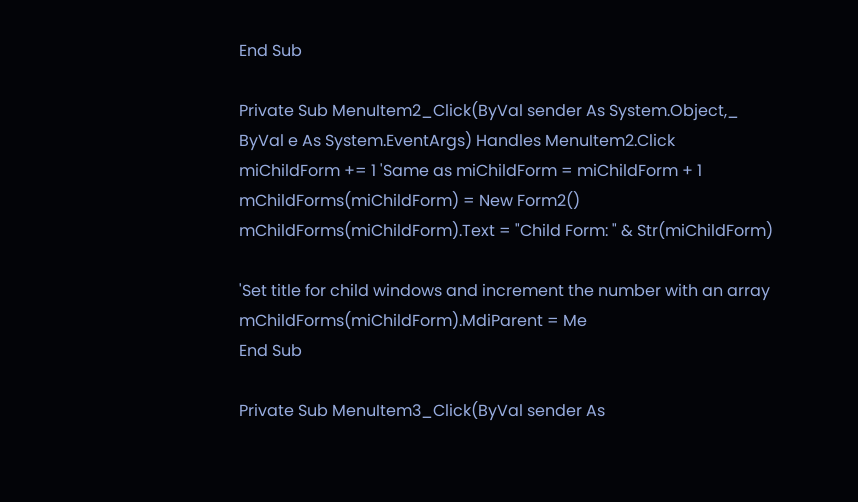End Sub

Private Sub MenuItem2_Click(ByVal sender As System.Object,_
ByVal e As System.EventArgs) Handles MenuItem2.Click
miChildForm += 1 'Same as miChildForm = miChildForm + 1
mChildForms(miChildForm) = New Form2()
mChildForms(miChildForm).Text = "Child Form: " & Str(miChildForm)

'Set title for child windows and increment the number with an array
mChildForms(miChildForm).MdiParent = Me
End Sub

Private Sub MenuItem3_Click(ByVal sender As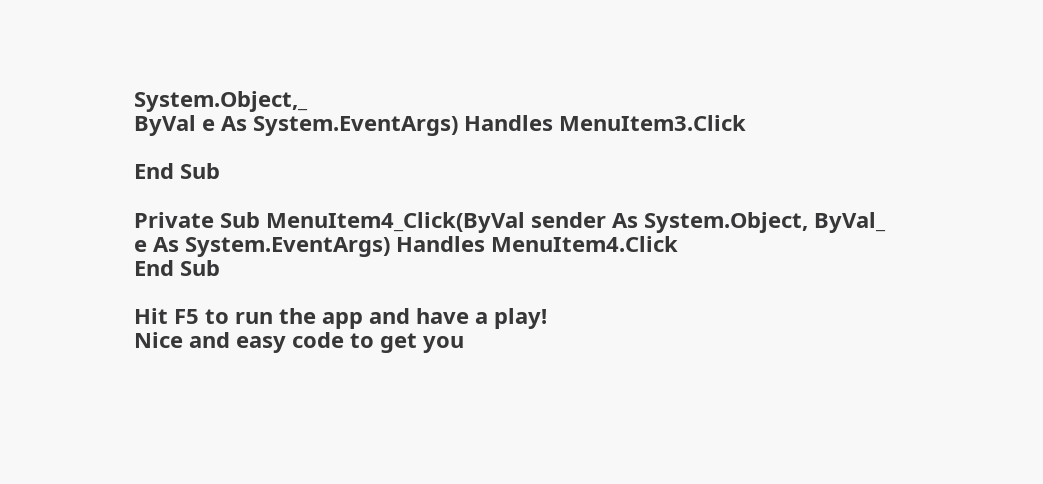System.Object,_
ByVal e As System.EventArgs) Handles MenuItem3.Click

End Sub

Private Sub MenuItem4_Click(ByVal sender As System.Object, ByVal_
e As System.EventArgs) Handles MenuItem4.Click
End Sub

Hit F5 to run the app and have a play!
Nice and easy code to get you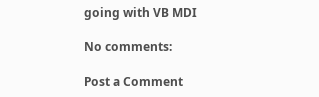going with VB MDI

No comments:

Post a Comment